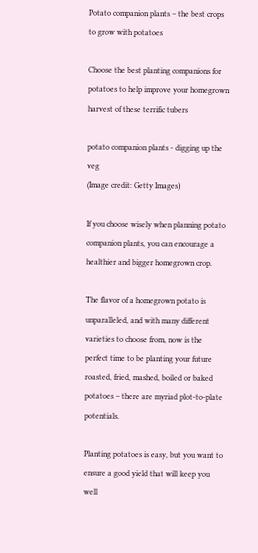Potato companion plants – the best crops to grow with potatoes

Choose the best planting companions for potatoes to help improve your homegrown harvest of these terrific tubers

potato companion plants - digging up the veg
(Image credit: Getty Images)

If you choose wisely when planning potato companion plants, you can encourage a healthier and bigger homegrown crop.

The flavor of a homegrown potato is unparalleled, and with many different varieties to choose from, now is the perfect time to be planting your future roasted, fried, mashed, boiled or baked potatoes – there are myriad plot-to-plate potentials.

Planting potatoes is easy, but you want to ensure a good yield that will keep you well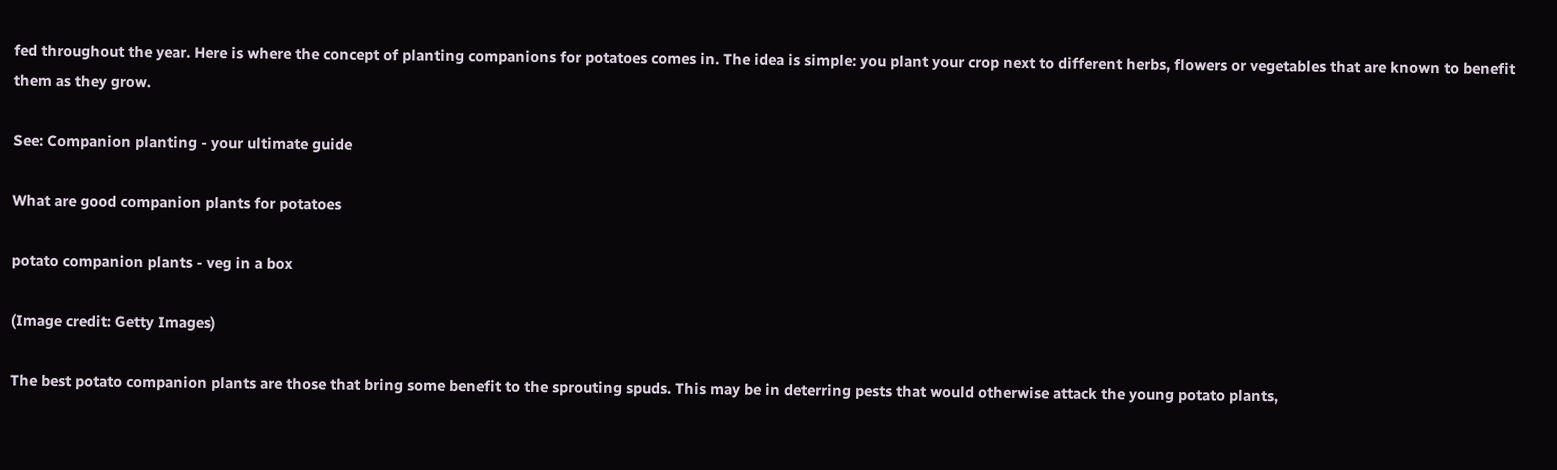fed throughout the year. Here is where the concept of planting companions for potatoes comes in. The idea is simple: you plant your crop next to different herbs, flowers or vegetables that are known to benefit them as they grow.

See: Companion planting - your ultimate guide

What are good companion plants for potatoes

potato companion plants - veg in a box

(Image credit: Getty Images)

The best potato companion plants are those that bring some benefit to the sprouting spuds. This may be in deterring pests that would otherwise attack the young potato plants,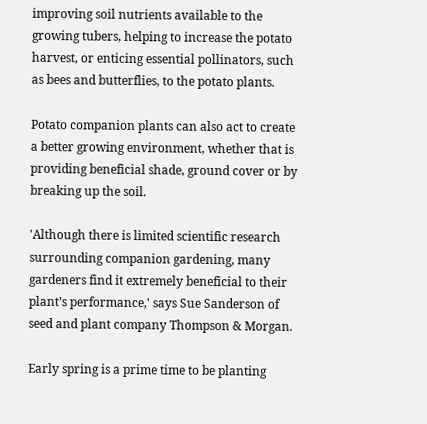improving soil nutrients available to the growing tubers, helping to increase the potato harvest, or enticing essential pollinators, such as bees and butterflies, to the potato plants.

Potato companion plants can also act to create a better growing environment, whether that is providing beneficial shade, ground cover or by breaking up the soil.

'Although there is limited scientific research surrounding companion gardening, many gardeners find it extremely beneficial to their plant’s performance,' says Sue Sanderson of seed and plant company Thompson & Morgan.

Early spring is a prime time to be planting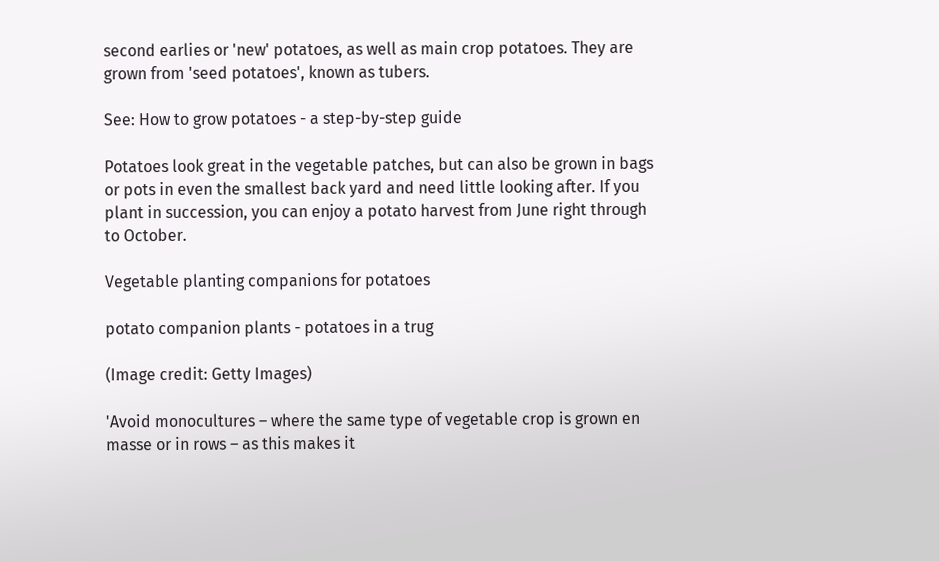second earlies or 'new' potatoes, as well as main crop potatoes. They are grown from 'seed potatoes', known as tubers.

See: How to grow potatoes - a step-by-step guide

Potatoes look great in the vegetable patches, but can also be grown in bags or pots in even the smallest back yard and need little looking after. If you plant in succession, you can enjoy a potato harvest from June right through to October.

Vegetable planting companions for potatoes

potato companion plants - potatoes in a trug

(Image credit: Getty Images)

'Avoid monocultures – where the same type of vegetable crop is grown en masse or in rows – as this makes it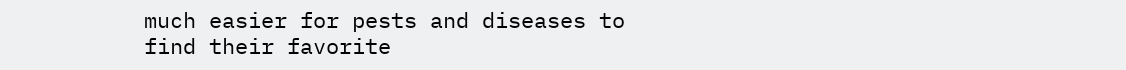much easier for pests and diseases to find their favorite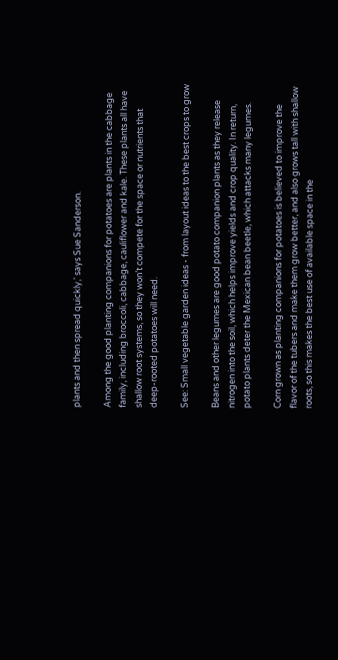plants and then spread quickly,' says Sue Sanderson.

Among the good planting companions for potatoes are plants in the cabbage family, including broccoli, cabbage, cauliflower and kale. These plants all have shallow root systems, so they won’t compete for the space or nutrients that deep-rooted potatoes will need.

See: Small vegetable garden ideas - from layout ideas to the best crops to grow

Beans and other legumes are good potato companion plants as they release nitrogen into the soil, which helps improve yields and crop quality. In return, potato plants deter the Mexican bean beetle, which attacks many legumes.

Corn grown as planting companions for potatoes is believed to improve the flavor of the tubers and make them grow better, and also grows tall with shallow roots, so this makes the best use of available space in the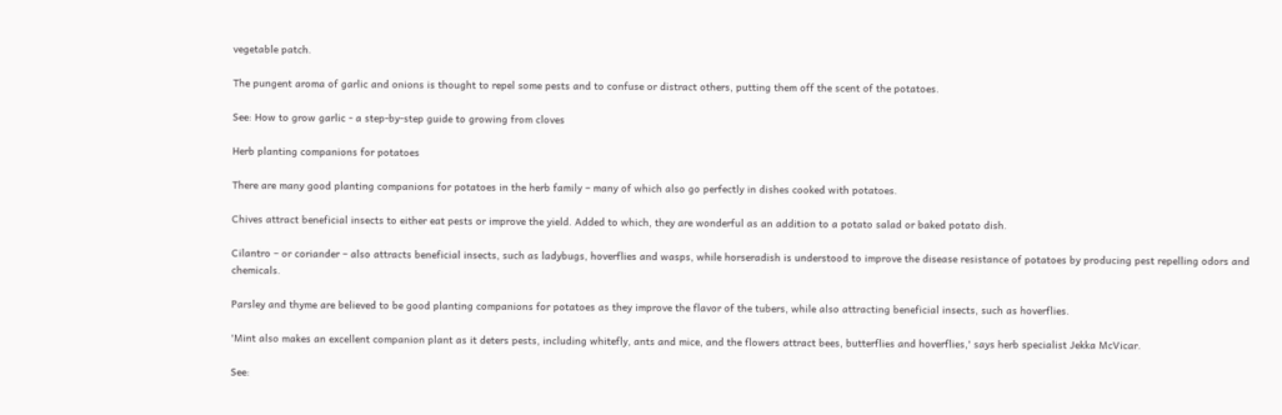vegetable patch.

The pungent aroma of garlic and onions is thought to repel some pests and to confuse or distract others, putting them off the scent of the potatoes.

See: How to grow garlic - a step-by-step guide to growing from cloves

Herb planting companions for potatoes

There are many good planting companions for potatoes in the herb family – many of which also go perfectly in dishes cooked with potatoes.

Chives attract beneficial insects to either eat pests or improve the yield. Added to which, they are wonderful as an addition to a potato salad or baked potato dish.

Cilantro – or coriander – also attracts beneficial insects, such as ladybugs, hoverflies and wasps, while horseradish is understood to improve the disease resistance of potatoes by producing pest repelling odors and chemicals.

Parsley and thyme are believed to be good planting companions for potatoes as they improve the flavor of the tubers, while also attracting beneficial insects, such as hoverflies.

'Mint also makes an excellent companion plant as it deters pests, including whitefly, ants and mice, and the flowers attract bees, butterflies and hoverflies,' says herb specialist Jekka McVicar.

See: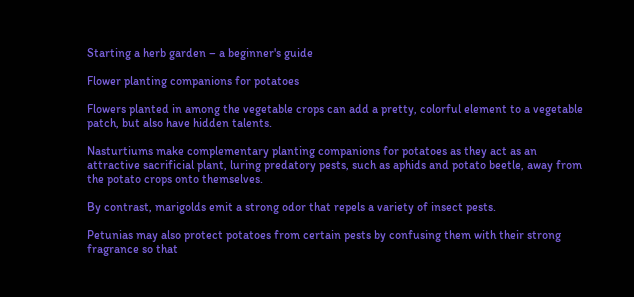Starting a herb garden – a beginner's guide

Flower planting companions for potatoes

Flowers planted in among the vegetable crops can add a pretty, colorful element to a vegetable patch, but also have hidden talents.

Nasturtiums make complementary planting companions for potatoes as they act as an attractive sacrificial plant, luring predatory pests, such as aphids and potato beetle, away from the potato crops onto themselves.

By contrast, marigolds emit a strong odor that repels a variety of insect pests.

Petunias may also protect potatoes from certain pests by confusing them with their strong fragrance so that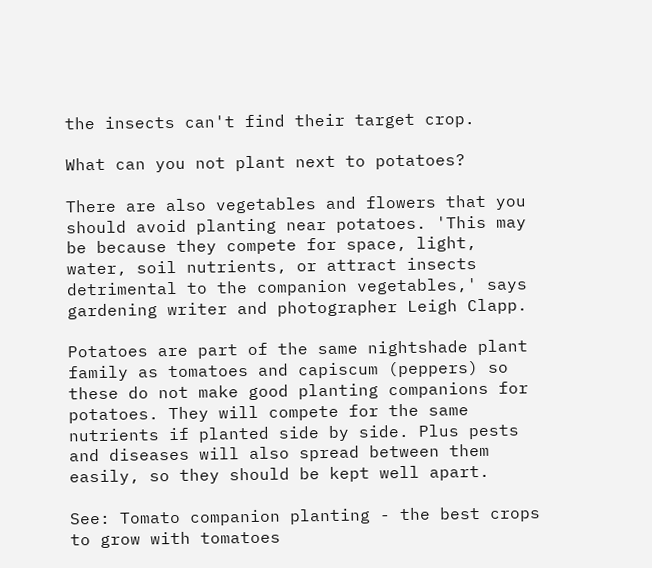the insects can't find their target crop.

What can you not plant next to potatoes?

There are also vegetables and flowers that you should avoid planting near potatoes. 'This may be because they compete for space, light, water, soil nutrients, or attract insects detrimental to the companion vegetables,' says gardening writer and photographer Leigh Clapp.

Potatoes are part of the same nightshade plant family as tomatoes and capiscum (peppers) so these do not make good planting companions for potatoes. They will compete for the same nutrients if planted side by side. Plus pests and diseases will also spread between them easily, so they should be kept well apart.

See: Tomato companion planting - the best crops to grow with tomatoes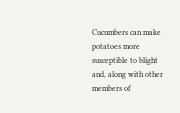Cucumbers can make potatoes more susceptible to blight and, along with other members of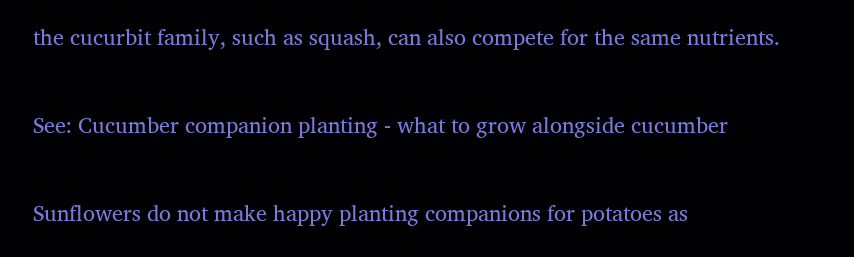the cucurbit family, such as squash, can also compete for the same nutrients.

See: Cucumber companion planting - what to grow alongside cucumber

Sunflowers do not make happy planting companions for potatoes as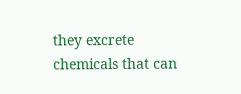they excrete chemicals that can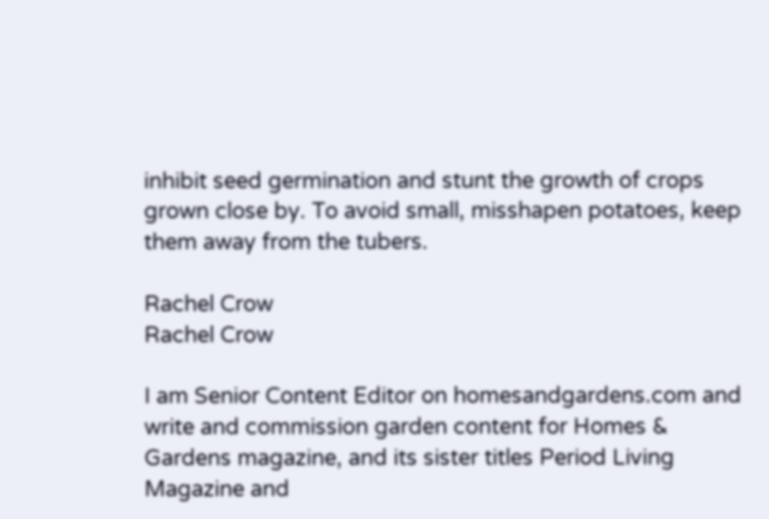inhibit seed germination and stunt the growth of crops grown close by. To avoid small, misshapen potatoes, keep them away from the tubers.

Rachel Crow
Rachel Crow

I am Senior Content Editor on homesandgardens.com and write and commission garden content for Homes & Gardens magazine, and its sister titles Period Living Magazine and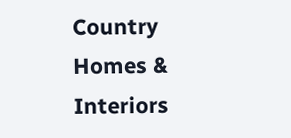Country Homes & Interiors